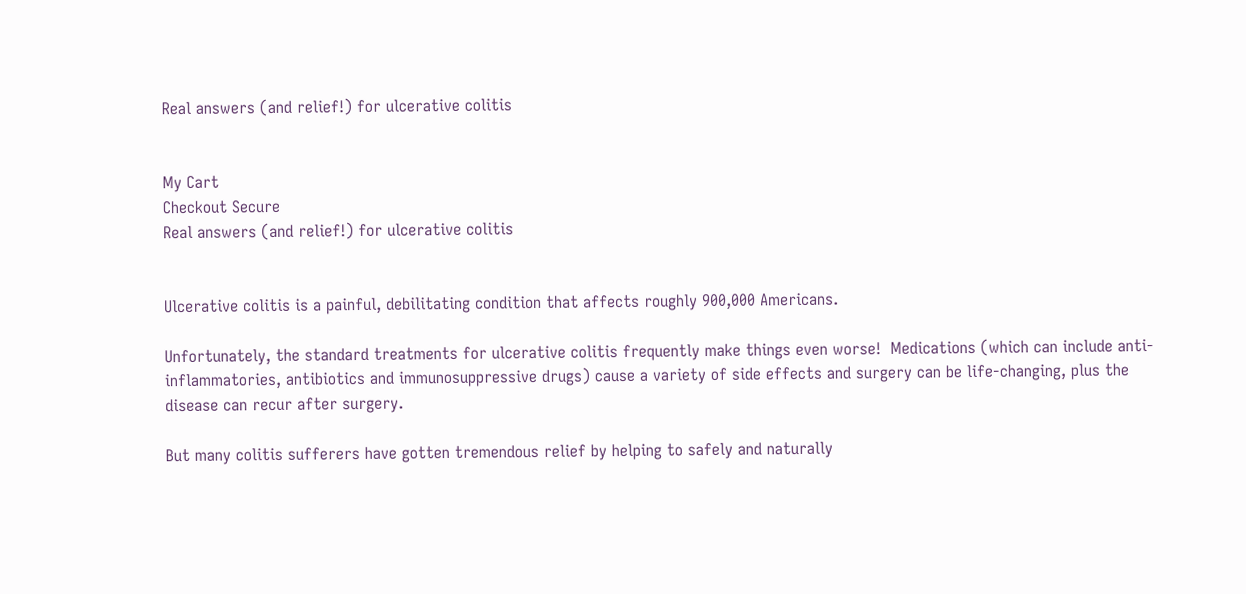Real answers (and relief!) for ulcerative colitis


My Cart
Checkout Secure
Real answers (and relief!) for ulcerative colitis


Ulcerative colitis is a painful, debilitating condition that affects roughly 900,000 Americans.

Unfortunately, the standard treatments for ulcerative colitis frequently make things even worse!  Medications (which can include anti-inflammatories, antibiotics and immunosuppressive drugs) cause a variety of side effects and surgery can be life-changing, plus the disease can recur after surgery.

But many colitis sufferers have gotten tremendous relief by helping to safely and naturally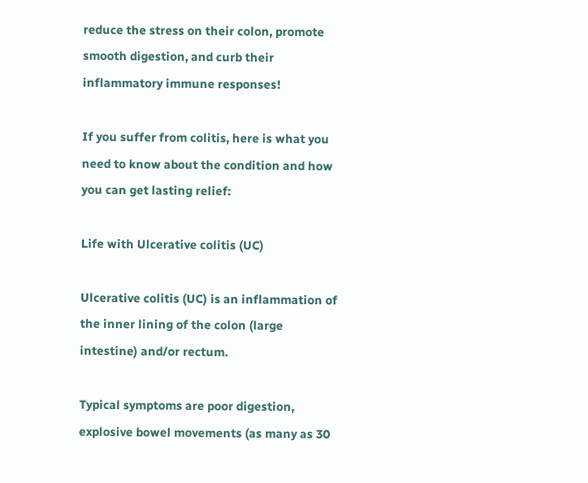reduce the stress on their colon, promote smooth digestion, and curb their inflammatory immune responses!

If you suffer from colitis, here is what you need to know about the condition and how you can get lasting relief:

Life with Ulcerative colitis (UC)

Ulcerative colitis (UC) is an inflammation of the inner lining of the colon (large intestine) and/or rectum.

Typical symptoms are poor digestion, explosive bowel movements (as many as 30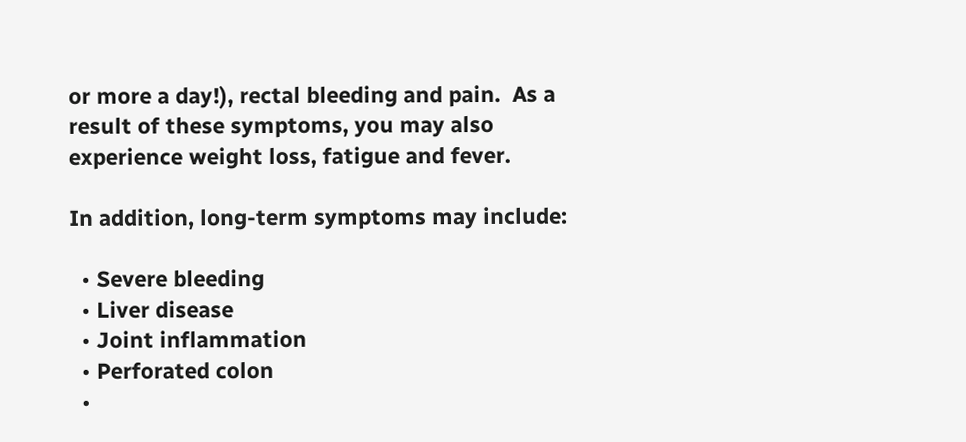or more a day!), rectal bleeding and pain.  As a result of these symptoms, you may also experience weight loss, fatigue and fever.

In addition, long-term symptoms may include:

  • Severe bleeding
  • Liver disease
  • Joint inflammation
  • Perforated colon
  •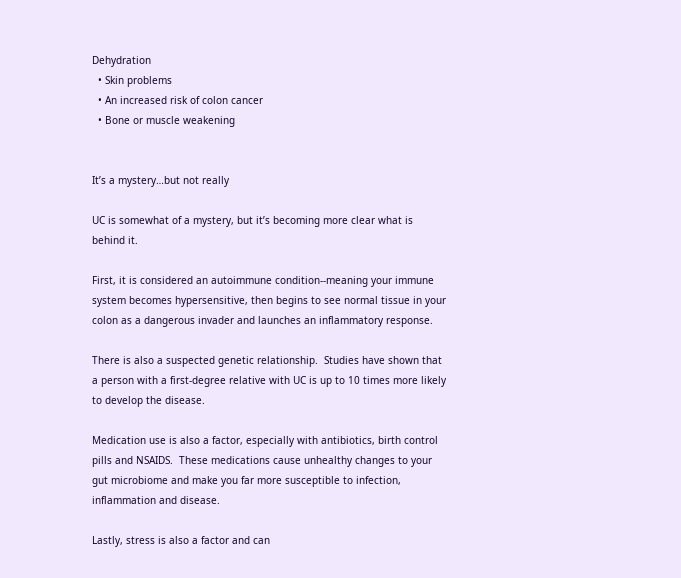Dehydration
  • Skin problems
  • An increased risk of colon cancer
  • Bone or muscle weakening


It’s a mystery…but not really

UC is somewhat of a mystery, but it’s becoming more clear what is behind it.

First, it is considered an autoimmune condition--meaning your immune system becomes hypersensitive, then begins to see normal tissue in your colon as a dangerous invader and launches an inflammatory response.

There is also a suspected genetic relationship.  Studies have shown that a person with a first-degree relative with UC is up to 10 times more likely to develop the disease.

Medication use is also a factor, especially with antibiotics, birth control pills and NSAIDS.  These medications cause unhealthy changes to your gut microbiome and make you far more susceptible to infection, inflammation and disease.

Lastly, stress is also a factor and can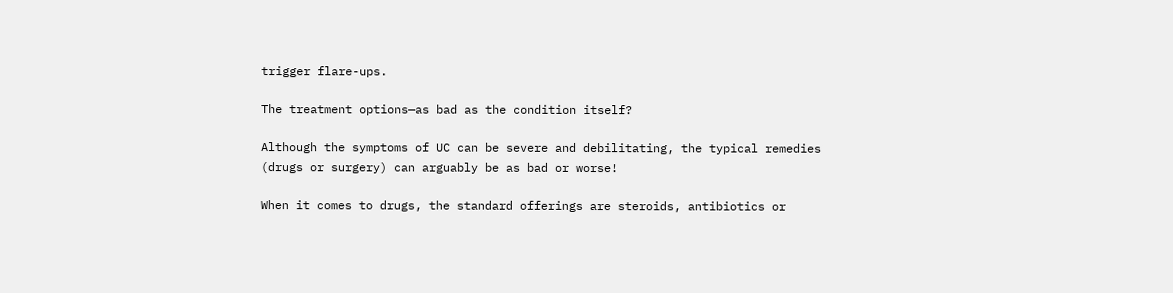trigger flare-ups.

The treatment options—as bad as the condition itself?

Although the symptoms of UC can be severe and debilitating, the typical remedies (drugs or surgery) can arguably be as bad or worse!

When it comes to drugs, the standard offerings are steroids, antibiotics or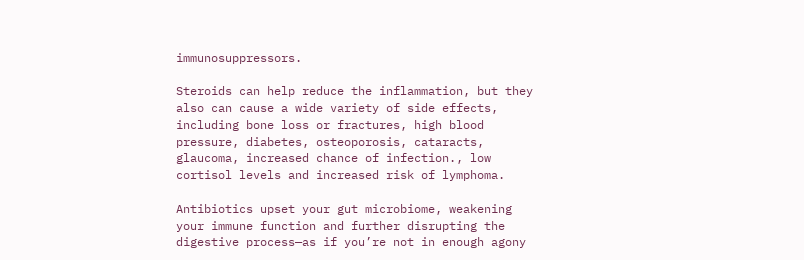immunosuppressors.

Steroids can help reduce the inflammation, but they also can cause a wide variety of side effects, including bone loss or fractures, high blood pressure, diabetes, osteoporosis, cataracts, glaucoma, increased chance of infection., low cortisol levels and increased risk of lymphoma.

Antibiotics upset your gut microbiome, weakening your immune function and further disrupting the digestive process—as if you’re not in enough agony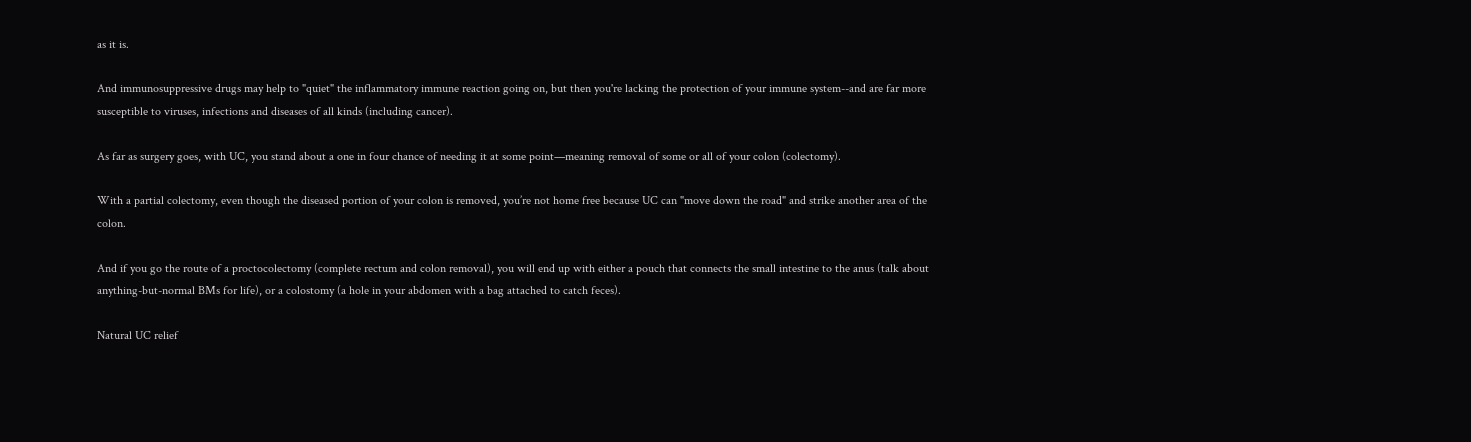as it is.

And immunosuppressive drugs may help to "quiet" the inflammatory immune reaction going on, but then you're lacking the protection of your immune system--and are far more susceptible to viruses, infections and diseases of all kinds (including cancer).

As far as surgery goes, with UC, you stand about a one in four chance of needing it at some point—meaning removal of some or all of your colon (colectomy).

With a partial colectomy, even though the diseased portion of your colon is removed, you’re not home free because UC can "move down the road" and strike another area of the colon.

And if you go the route of a proctocolectomy (complete rectum and colon removal), you will end up with either a pouch that connects the small intestine to the anus (talk about anything-but-normal BMs for life), or a colostomy (a hole in your abdomen with a bag attached to catch feces).

Natural UC relief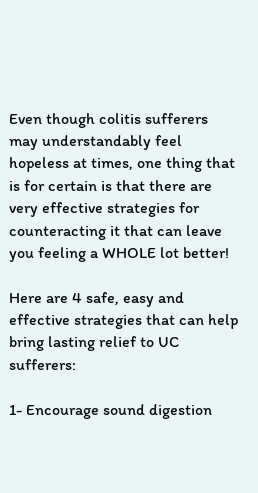Even though colitis sufferers may understandably feel hopeless at times, one thing that is for certain is that there are very effective strategies for counteracting it that can leave you feeling a WHOLE lot better!

Here are 4 safe, easy and effective strategies that can help bring lasting relief to UC sufferers:

1- Encourage sound digestion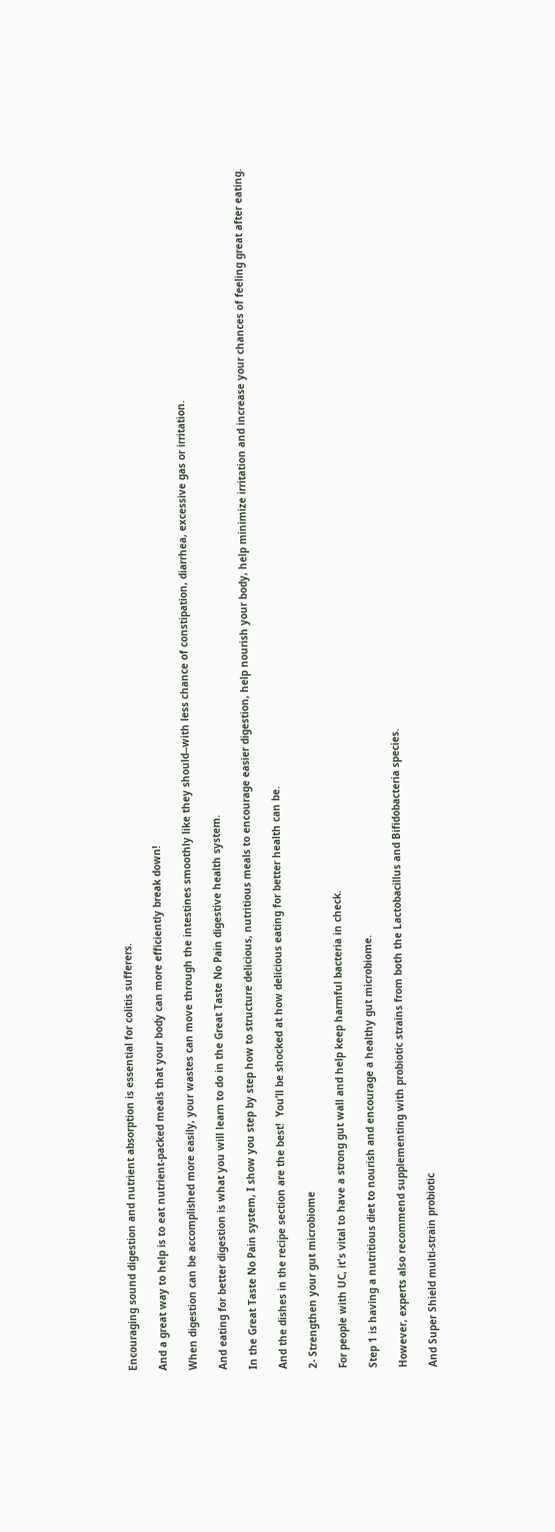Encouraging sound digestion and nutrient absorption is essential for colitis sufferers.

And a great way to help is to eat nutrient-packed meals that your body can more efficiently break down!

When digestion can be accomplished more easily, your wastes can move through the intestines smoothly like they should--with less chance of constipation, diarrhea, excessive gas or irritation.

And eating for better digestion is what you will learn to do in the Great Taste No Pain digestive health system.

In the Great Taste No Pain system, I show you step by step how to structure delicious, nutritious meals to encourage easier digestion, help nourish your body, help minimize irritation and increase your chances of feeling great after eating.

And the dishes in the recipe section are the best!  You’ll be shocked at how delicious eating for better health can be.

2- Strengthen your gut microbiome

For people with UC, it's vital to have a strong gut wall and help keep harmful bacteria in check.

Step 1 is having a nutritious diet to nourish and encourage a healthy gut microbiome.

However, experts also recommend supplementing with probiotic strains from both the Lactobacillus and Bifidobacteria species.

And Super Shield multi-strain probiotic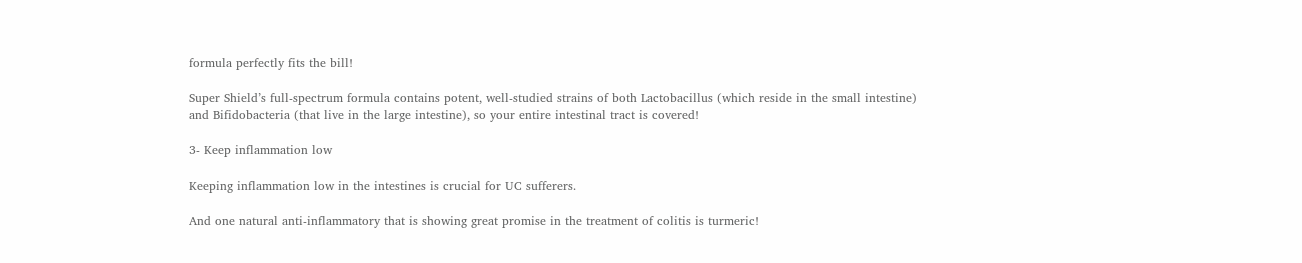formula perfectly fits the bill!

Super Shield’s full-spectrum formula contains potent, well-studied strains of both Lactobacillus (which reside in the small intestine) and Bifidobacteria (that live in the large intestine), so your entire intestinal tract is covered!

3- Keep inflammation low

Keeping inflammation low in the intestines is crucial for UC sufferers.

And one natural anti-inflammatory that is showing great promise in the treatment of colitis is turmeric!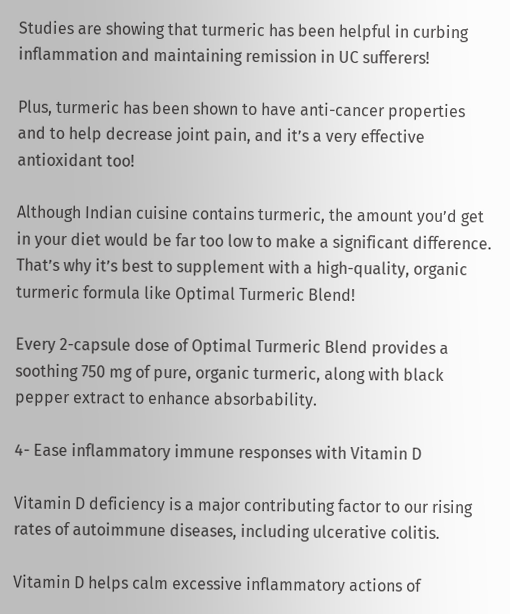Studies are showing that turmeric has been helpful in curbing inflammation and maintaining remission in UC sufferers!

Plus, turmeric has been shown to have anti-cancer properties and to help decrease joint pain, and it’s a very effective antioxidant too!

Although Indian cuisine contains turmeric, the amount you’d get in your diet would be far too low to make a significant difference.  That’s why it’s best to supplement with a high-quality, organic turmeric formula like Optimal Turmeric Blend!

Every 2-capsule dose of Optimal Turmeric Blend provides a soothing 750 mg of pure, organic turmeric, along with black pepper extract to enhance absorbability.

4- Ease inflammatory immune responses with Vitamin D

Vitamin D deficiency is a major contributing factor to our rising rates of autoimmune diseases, including ulcerative colitis.

Vitamin D helps calm excessive inflammatory actions of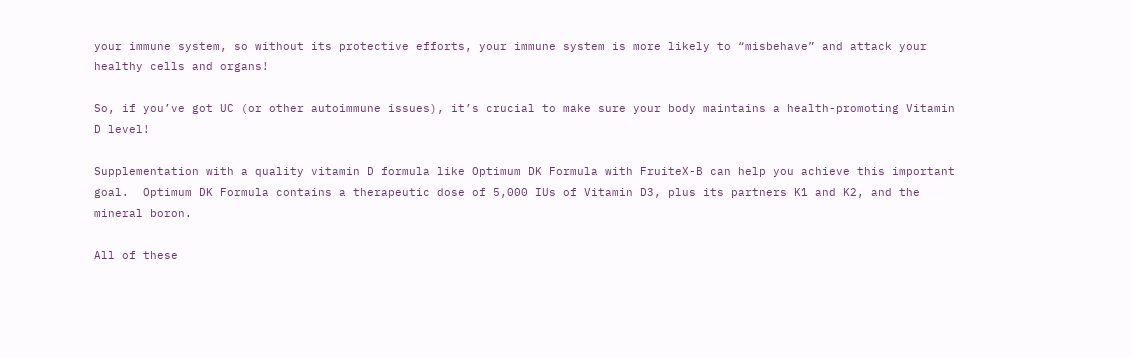your immune system, so without its protective efforts, your immune system is more likely to “misbehave” and attack your healthy cells and organs!

So, if you’ve got UC (or other autoimmune issues), it’s crucial to make sure your body maintains a health-promoting Vitamin D level!

Supplementation with a quality vitamin D formula like Optimum DK Formula with FruiteX-B can help you achieve this important goal.  Optimum DK Formula contains a therapeutic dose of 5,000 IUs of Vitamin D3, plus its partners K1 and K2, and the mineral boron.

All of these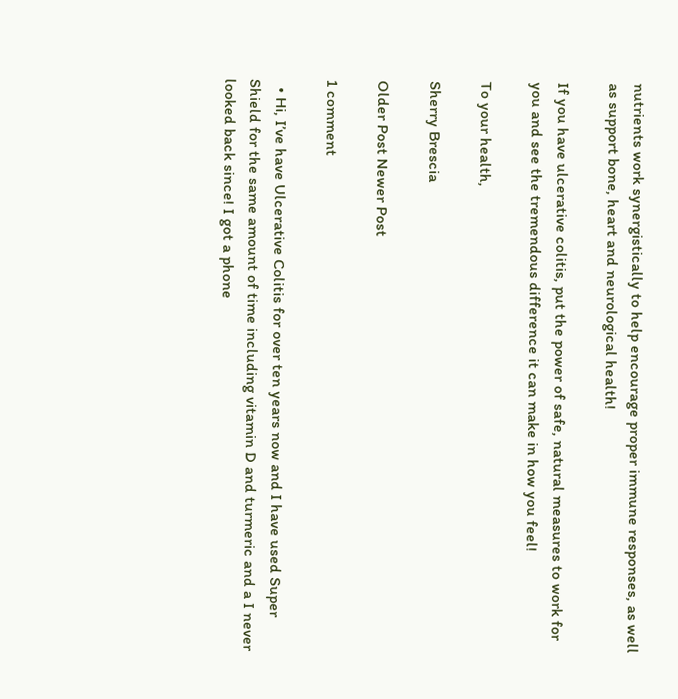nutrients work synergistically to help encourage proper immune responses, as well as support bone, heart and neurological health!

If you have ulcerative colitis, put the power of safe, natural measures to work for you and see the tremendous difference it can make in how you feel!

To your health,

Sherry Brescia

Older Post Newer Post

1 comment

  • Hi, I’ve have Ulcerative Colitis for over ten years now and I have used Super Shield for the same amount of time including vitamin D and turmeric and a I never looked back since! I got a phone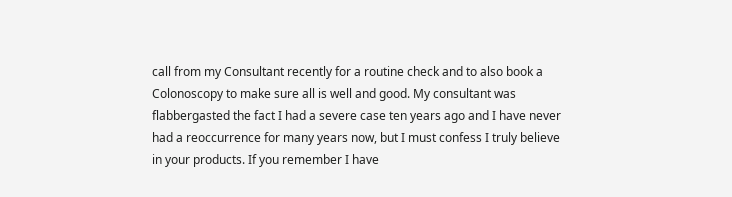call from my Consultant recently for a routine check and to also book a Colonoscopy to make sure all is well and good. My consultant was flabbergasted the fact I had a severe case ten years ago and I have never had a reoccurrence for many years now, but I must confess I truly believe in your products. If you remember I have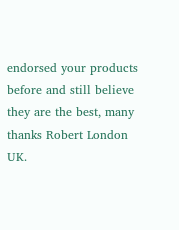endorsed your products before and still believe they are the best, many thanks Robert London UK.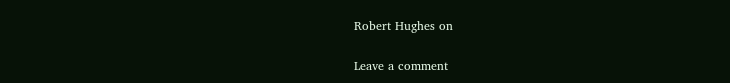Robert Hughes on

Leave a comment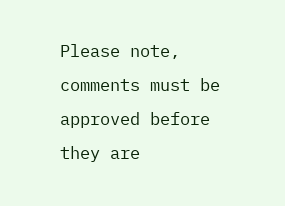Please note, comments must be approved before they are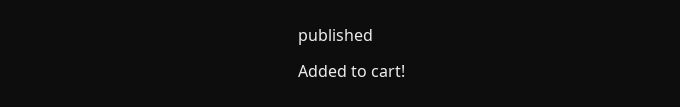published

Added to cart!